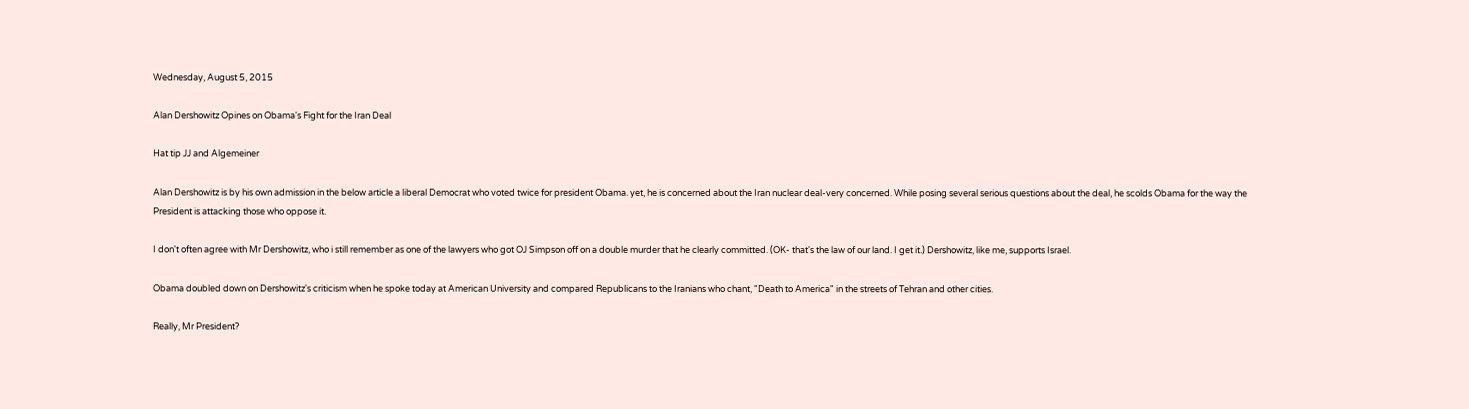Wednesday, August 5, 2015

Alan Dershowitz Opines on Obama's Fight for the Iran Deal

Hat tip JJ and Algemeiner

Alan Dershowitz is by his own admission in the below article a liberal Democrat who voted twice for president Obama. yet, he is concerned about the Iran nuclear deal-very concerned. While posing several serious questions about the deal, he scolds Obama for the way the President is attacking those who oppose it.

I don't often agree with Mr Dershowitz, who i still remember as one of the lawyers who got OJ Simpson off on a double murder that he clearly committed. (OK- that's the law of our land. I get it.) Dershowitz, like me, supports Israel.

Obama doubled down on Dershowitz's criticism when he spoke today at American University and compared Republicans to the Iranians who chant, "Death to America" in the streets of Tehran and other cities.

Really, Mr President?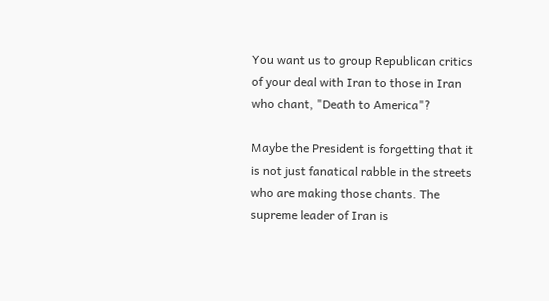You want us to group Republican critics of your deal with Iran to those in Iran who chant, "Death to America"?

Maybe the President is forgetting that it is not just fanatical rabble in the streets who are making those chants. The supreme leader of Iran is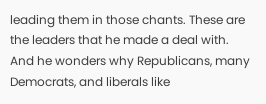leading them in those chants. These are the leaders that he made a deal with. And he wonders why Republicans, many Democrats, and liberals like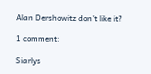Alan Dershowitz don't like it?

1 comment:

Siarlys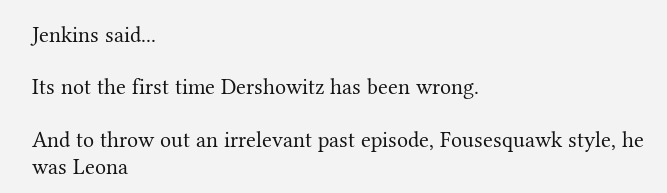Jenkins said...

Its not the first time Dershowitz has been wrong.

And to throw out an irrelevant past episode, Fousesquawk style, he was Leona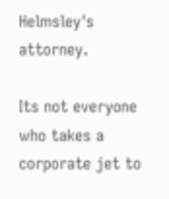Helmsley's attorney.

Its not everyone who takes a corporate jet to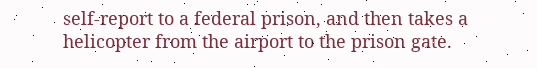self-report to a federal prison, and then takes a helicopter from the airport to the prison gate.